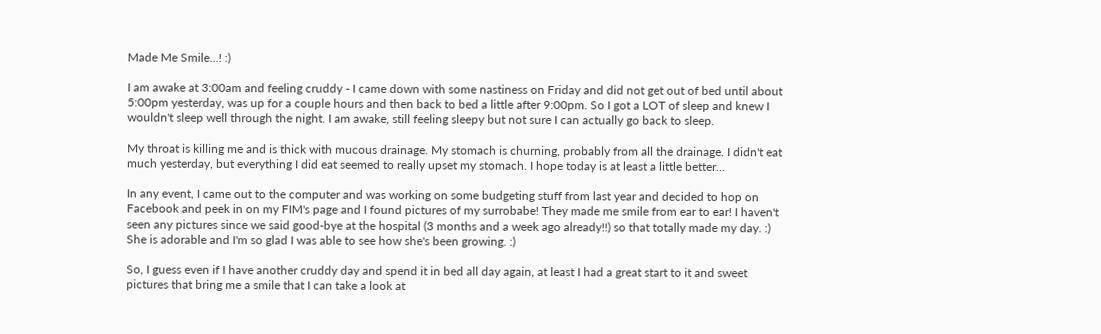Made Me Smile...! :)

I am awake at 3:00am and feeling cruddy - I came down with some nastiness on Friday and did not get out of bed until about 5:00pm yesterday, was up for a couple hours and then back to bed a little after 9:00pm. So I got a LOT of sleep and knew I wouldn't sleep well through the night. I am awake, still feeling sleepy but not sure I can actually go back to sleep.

My throat is killing me and is thick with mucous drainage. My stomach is churning, probably from all the drainage. I didn't eat much yesterday, but everything I did eat seemed to really upset my stomach. I hope today is at least a little better...

In any event, I came out to the computer and was working on some budgeting stuff from last year and decided to hop on Facebook and peek in on my FIM's page and I found pictures of my surrobabe! They made me smile from ear to ear! I haven't seen any pictures since we said good-bye at the hospital (3 months and a week ago already!!) so that totally made my day. :) She is adorable and I'm so glad I was able to see how she's been growing. :)

So, I guess even if I have another cruddy day and spend it in bed all day again, at least I had a great start to it and sweet pictures that bring me a smile that I can take a look at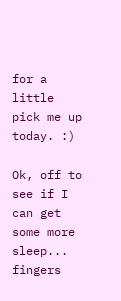for a little pick me up today. :)

Ok, off to see if I can get some more sleep... fingers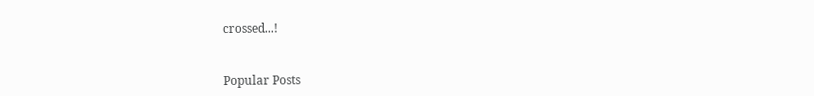crossed...!


Popular Posts